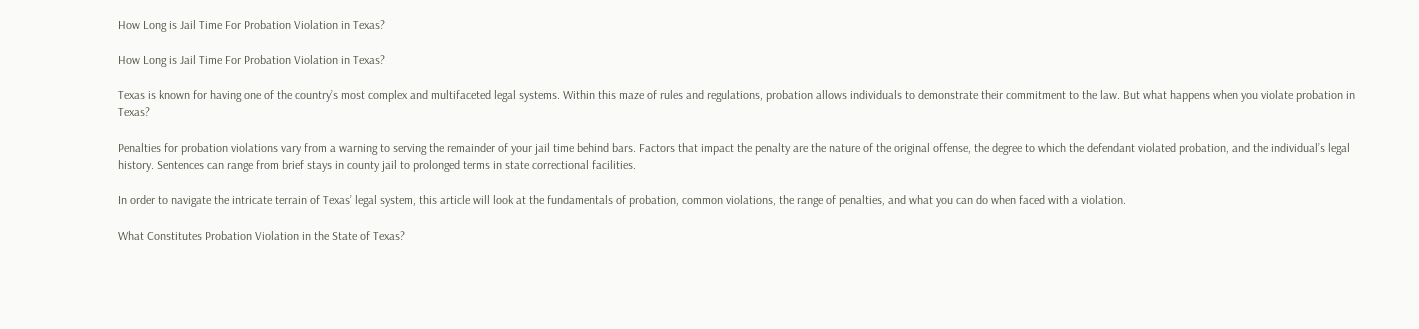How Long is Jail Time For Probation Violation in Texas?

How Long is Jail Time For Probation Violation in Texas?

Texas is known for having one of the country’s most complex and multifaceted legal systems. Within this maze of rules and regulations, probation allows individuals to demonstrate their commitment to the law. But what happens when you violate probation in Texas?

Penalties for probation violations vary from a warning to serving the remainder of your jail time behind bars. Factors that impact the penalty are the nature of the original offense, the degree to which the defendant violated probation, and the individual’s legal history. Sentences can range from brief stays in county jail to prolonged terms in state correctional facilities.

In order to navigate the intricate terrain of Texas’ legal system, this article will look at the fundamentals of probation, common violations, the range of penalties, and what you can do when faced with a violation.

What Constitutes Probation Violation in the State of Texas?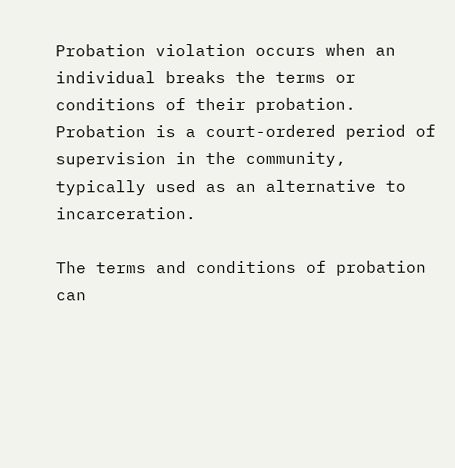Probation violation occurs when an individual breaks the terms or conditions of their probation. Probation is a court-ordered period of supervision in the community, typically used as an alternative to incarceration.

The terms and conditions of probation can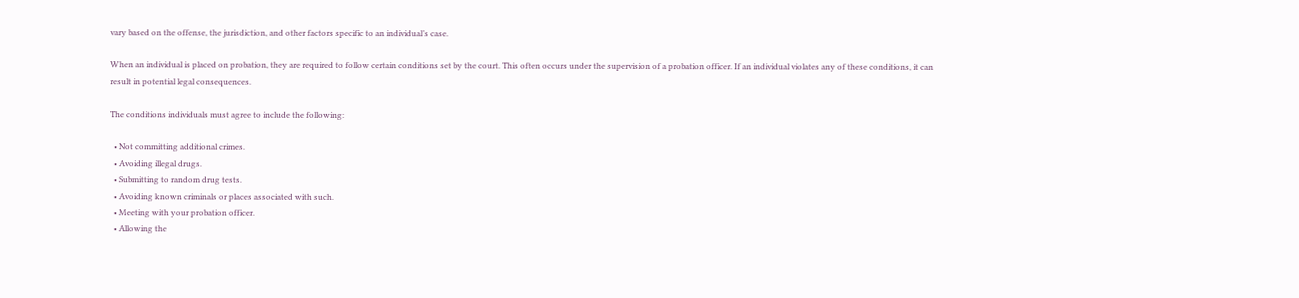vary based on the offense, the jurisdiction, and other factors specific to an individual’s case.

When an individual is placed on probation, they are required to follow certain conditions set by the court. This often occurs under the supervision of a probation officer. If an individual violates any of these conditions, it can result in potential legal consequences.

The conditions individuals must agree to include the following:

  • Not committing additional crimes.
  • Avoiding illegal drugs.
  • Submitting to random drug tests.
  • Avoiding known criminals or places associated with such.
  • Meeting with your probation officer.
  • Allowing the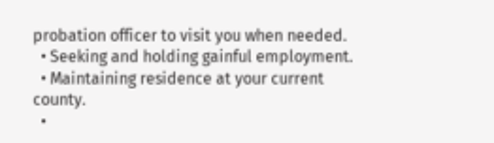probation officer to visit you when needed.
  • Seeking and holding gainful employment.
  • Maintaining residence at your current county.
  •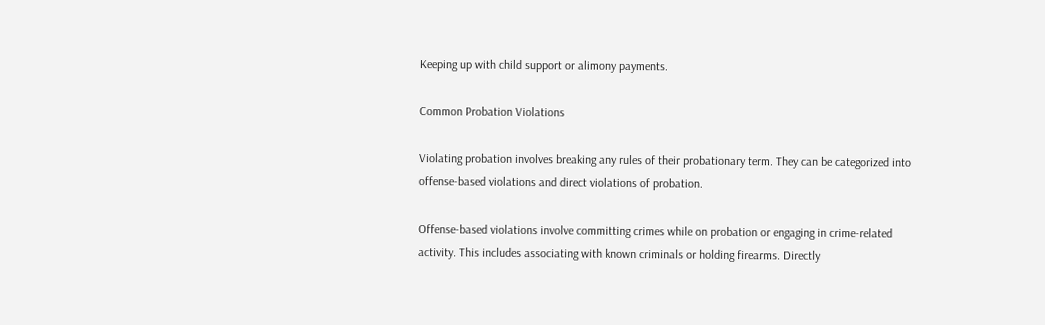Keeping up with child support or alimony payments.

Common Probation Violations

Violating probation involves breaking any rules of their probationary term. They can be categorized into offense-based violations and direct violations of probation.

Offense-based violations involve committing crimes while on probation or engaging in crime-related activity. This includes associating with known criminals or holding firearms. Directly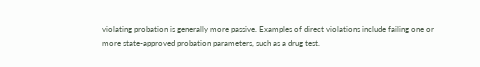violating probation is generally more passive. Examples of direct violations include failing one or more state-approved probation parameters, such as a drug test.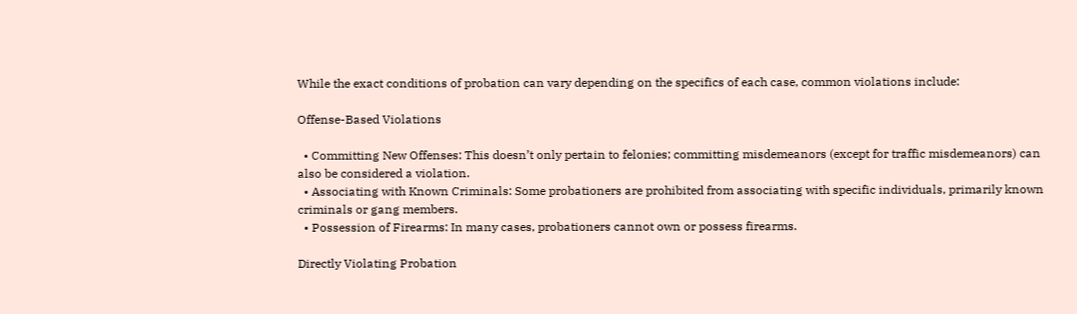While the exact conditions of probation can vary depending on the specifics of each case, common violations include:

Offense-Based Violations

  • Committing New Offenses: This doesn’t only pertain to felonies; committing misdemeanors (except for traffic misdemeanors) can also be considered a violation.
  • Associating with Known Criminals: Some probationers are prohibited from associating with specific individuals, primarily known criminals or gang members.
  • Possession of Firearms: In many cases, probationers cannot own or possess firearms.

Directly Violating Probation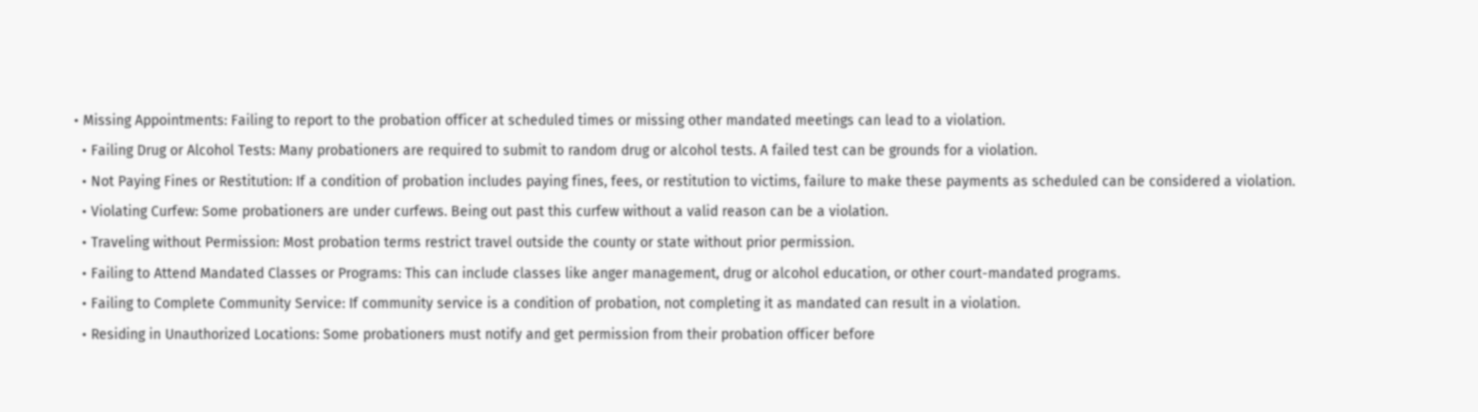• Missing Appointments: Failing to report to the probation officer at scheduled times or missing other mandated meetings can lead to a violation.
  • Failing Drug or Alcohol Tests: Many probationers are required to submit to random drug or alcohol tests. A failed test can be grounds for a violation.
  • Not Paying Fines or Restitution: If a condition of probation includes paying fines, fees, or restitution to victims, failure to make these payments as scheduled can be considered a violation.
  • Violating Curfew: Some probationers are under curfews. Being out past this curfew without a valid reason can be a violation.
  • Traveling without Permission: Most probation terms restrict travel outside the county or state without prior permission.
  • Failing to Attend Mandated Classes or Programs: This can include classes like anger management, drug or alcohol education, or other court-mandated programs.
  • Failing to Complete Community Service: If community service is a condition of probation, not completing it as mandated can result in a violation.
  • Residing in Unauthorized Locations: Some probationers must notify and get permission from their probation officer before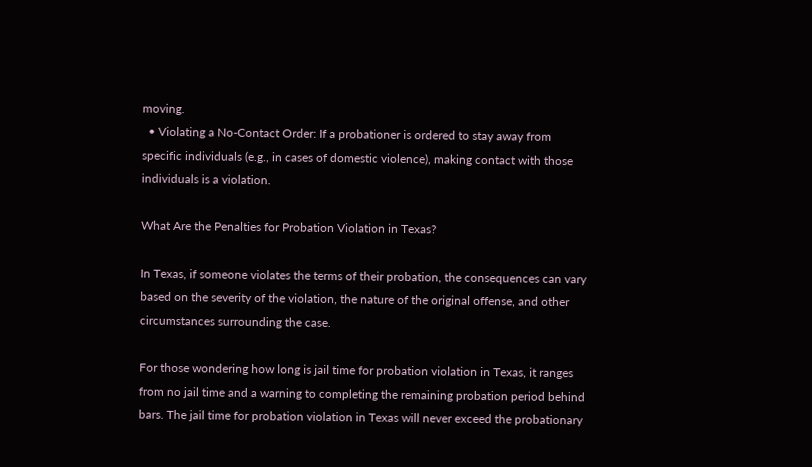moving.
  • Violating a No-Contact Order: If a probationer is ordered to stay away from specific individuals (e.g., in cases of domestic violence), making contact with those individuals is a violation.

What Are the Penalties for Probation Violation in Texas?

In Texas, if someone violates the terms of their probation, the consequences can vary based on the severity of the violation, the nature of the original offense, and other circumstances surrounding the case.

For those wondering how long is jail time for probation violation in Texas, it ranges from no jail time and a warning to completing the remaining probation period behind bars. The jail time for probation violation in Texas will never exceed the probationary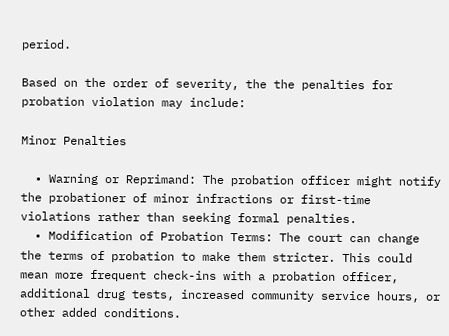period.

Based on the order of severity, the the penalties for probation violation may include:

Minor Penalties

  • Warning or Reprimand: The probation officer might notify the probationer of minor infractions or first-time violations rather than seeking formal penalties.
  • Modification of Probation Terms: The court can change the terms of probation to make them stricter. This could mean more frequent check-ins with a probation officer, additional drug tests, increased community service hours, or other added conditions.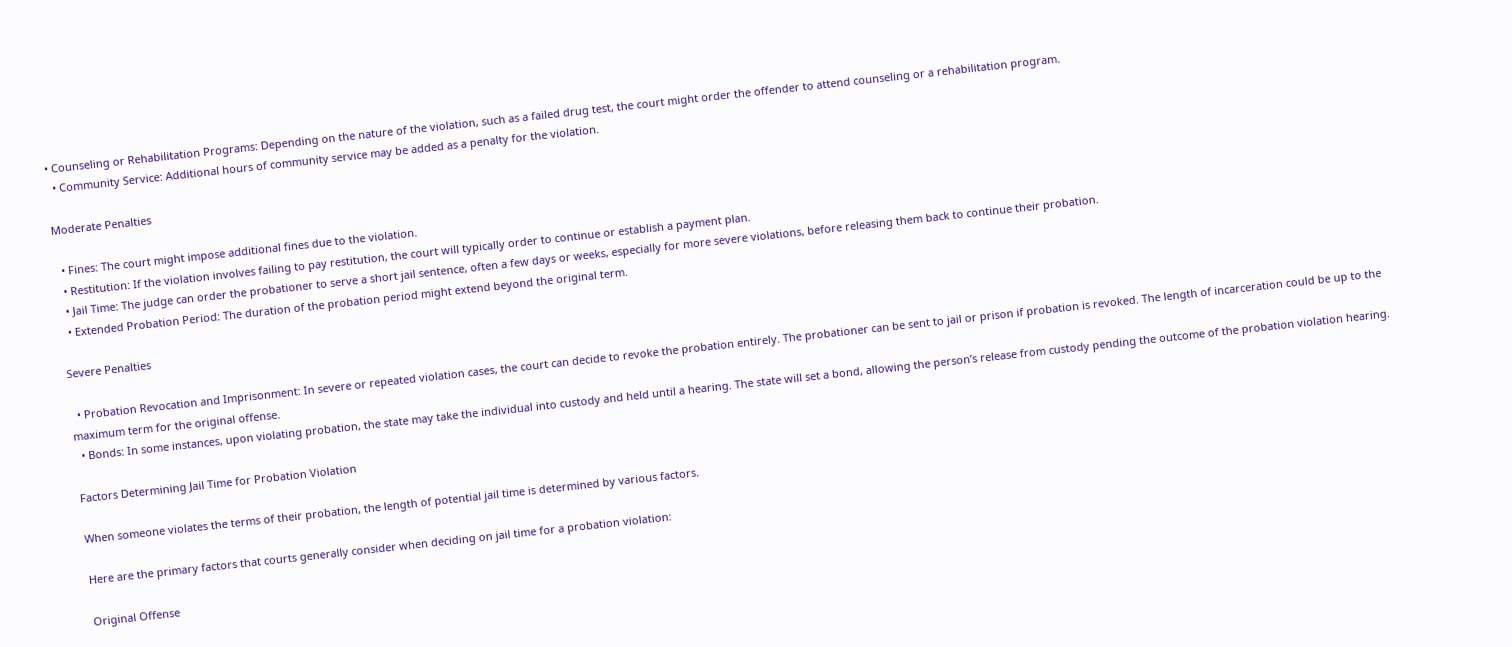• Counseling or Rehabilitation Programs: Depending on the nature of the violation, such as a failed drug test, the court might order the offender to attend counseling or a rehabilitation program.
  • Community Service: Additional hours of community service may be added as a penalty for the violation.

Moderate Penalties

  • Fines: The court might impose additional fines due to the violation.
  • Restitution: If the violation involves failing to pay restitution, the court will typically order to continue or establish a payment plan.
  • Jail Time: The judge can order the probationer to serve a short jail sentence, often a few days or weeks, especially for more severe violations, before releasing them back to continue their probation.
  • Extended Probation Period: The duration of the probation period might extend beyond the original term.

Severe Penalties

  • Probation Revocation and Imprisonment: In severe or repeated violation cases, the court can decide to revoke the probation entirely. The probationer can be sent to jail or prison if probation is revoked. The length of incarceration could be up to the maximum term for the original offense.
  • Bonds: In some instances, upon violating probation, the state may take the individual into custody and held until a hearing. The state will set a bond, allowing the person’s release from custody pending the outcome of the probation violation hearing.

Factors Determining Jail Time for Probation Violation

When someone violates the terms of their probation, the length of potential jail time is determined by various factors.

Here are the primary factors that courts generally consider when deciding on jail time for a probation violation:

Original Offense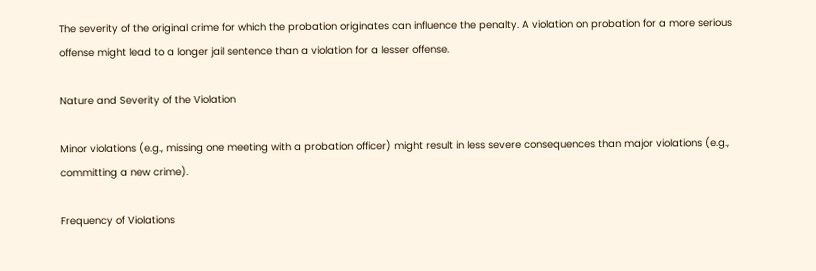The severity of the original crime for which the probation originates can influence the penalty. A violation on probation for a more serious offense might lead to a longer jail sentence than a violation for a lesser offense.

Nature and Severity of the Violation

Minor violations (e.g., missing one meeting with a probation officer) might result in less severe consequences than major violations (e.g., committing a new crime).

Frequency of Violations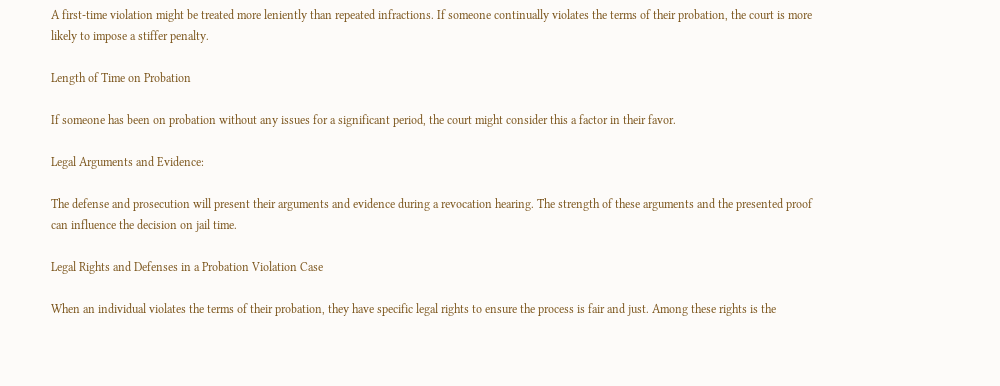A first-time violation might be treated more leniently than repeated infractions. If someone continually violates the terms of their probation, the court is more likely to impose a stiffer penalty.

Length of Time on Probation

If someone has been on probation without any issues for a significant period, the court might consider this a factor in their favor.

Legal Arguments and Evidence:

The defense and prosecution will present their arguments and evidence during a revocation hearing. The strength of these arguments and the presented proof can influence the decision on jail time.

Legal Rights and Defenses in a Probation Violation Case

When an individual violates the terms of their probation, they have specific legal rights to ensure the process is fair and just. Among these rights is the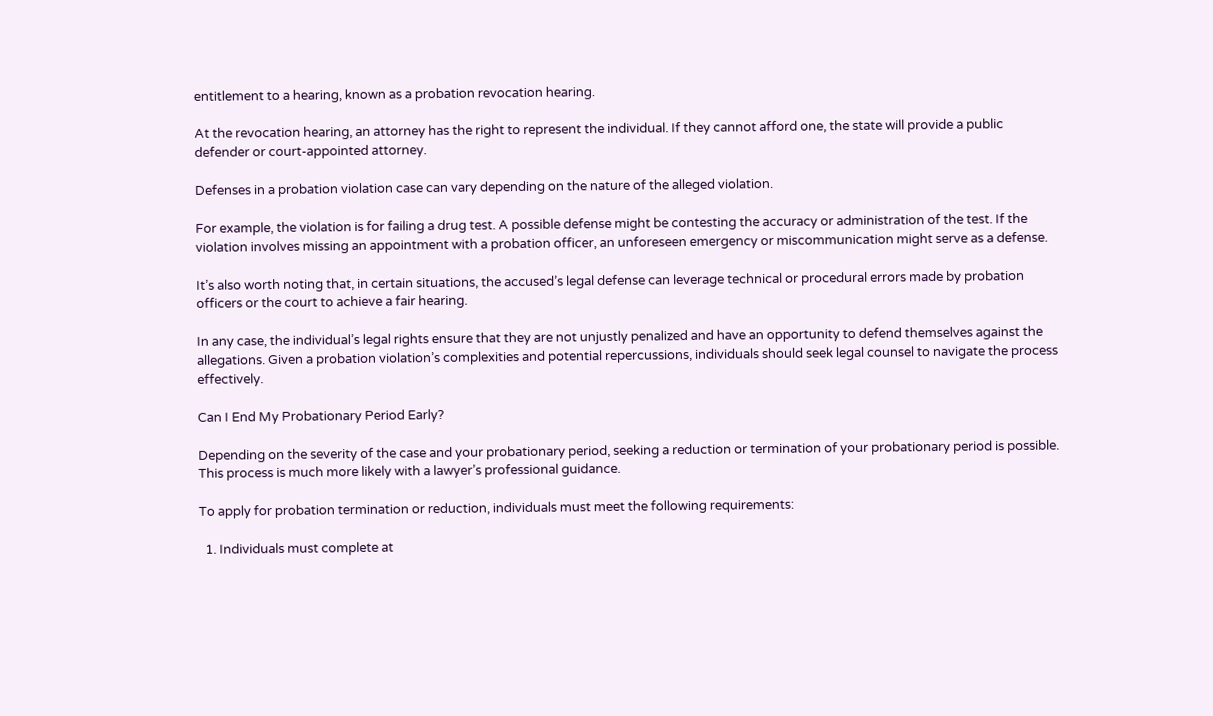entitlement to a hearing, known as a probation revocation hearing.

At the revocation hearing, an attorney has the right to represent the individual. If they cannot afford one, the state will provide a public defender or court-appointed attorney.

Defenses in a probation violation case can vary depending on the nature of the alleged violation.

For example, the violation is for failing a drug test. A possible defense might be contesting the accuracy or administration of the test. If the violation involves missing an appointment with a probation officer, an unforeseen emergency or miscommunication might serve as a defense.

It’s also worth noting that, in certain situations, the accused’s legal defense can leverage technical or procedural errors made by probation officers or the court to achieve a fair hearing.

In any case, the individual’s legal rights ensure that they are not unjustly penalized and have an opportunity to defend themselves against the allegations. Given a probation violation’s complexities and potential repercussions, individuals should seek legal counsel to navigate the process effectively.

Can I End My Probationary Period Early?

Depending on the severity of the case and your probationary period, seeking a reduction or termination of your probationary period is possible. This process is much more likely with a lawyer’s professional guidance.

To apply for probation termination or reduction, individuals must meet the following requirements:

  1. Individuals must complete at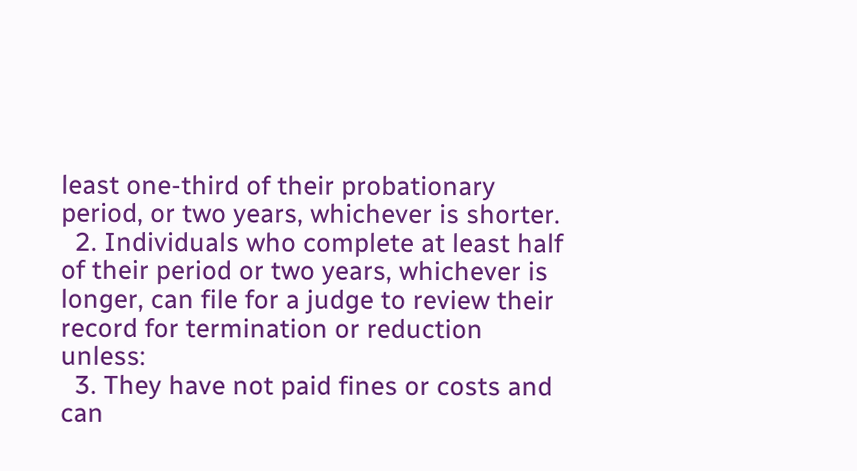least one-third of their probationary period, or two years, whichever is shorter.
  2. Individuals who complete at least half of their period or two years, whichever is longer, can file for a judge to review their record for termination or reduction unless:
  3. They have not paid fines or costs and can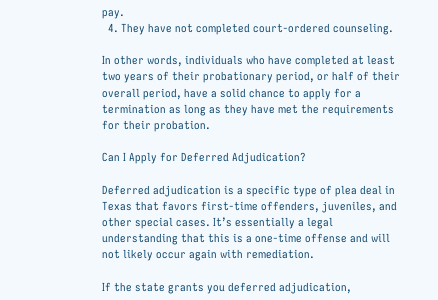pay.
  4. They have not completed court-ordered counseling.

In other words, individuals who have completed at least two years of their probationary period, or half of their overall period, have a solid chance to apply for a termination as long as they have met the requirements for their probation.

Can I Apply for Deferred Adjudication?

Deferred adjudication is a specific type of plea deal in Texas that favors first-time offenders, juveniles, and other special cases. It’s essentially a legal understanding that this is a one-time offense and will not likely occur again with remediation.

If the state grants you deferred adjudication,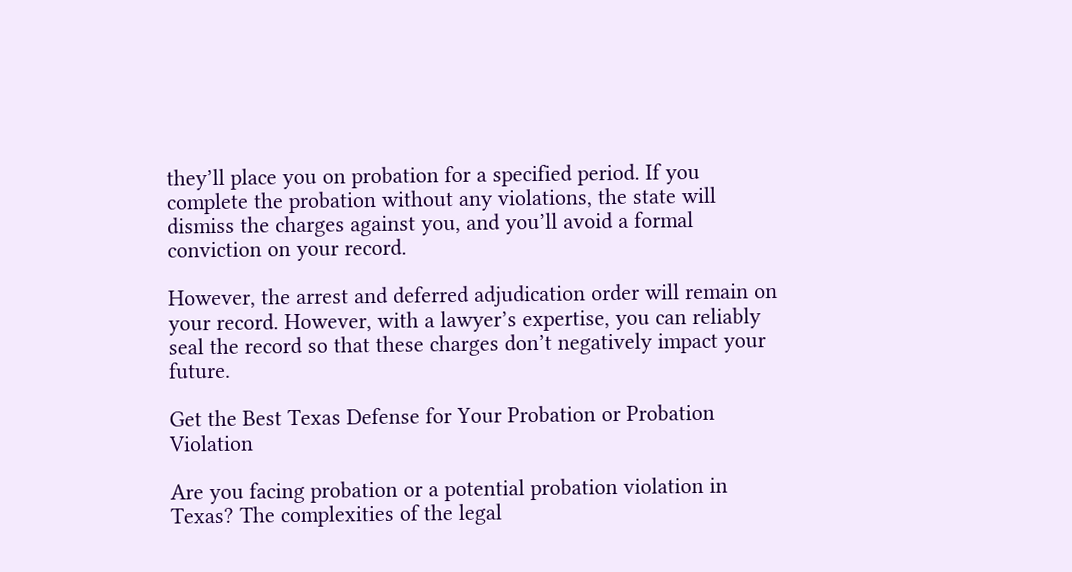they’ll place you on probation for a specified period. If you complete the probation without any violations, the state will dismiss the charges against you, and you’ll avoid a formal conviction on your record.

However, the arrest and deferred adjudication order will remain on your record. However, with a lawyer’s expertise, you can reliably seal the record so that these charges don’t negatively impact your future.

Get the Best Texas Defense for Your Probation or Probation Violation

Are you facing probation or a potential probation violation in Texas? The complexities of the legal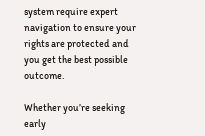system require expert navigation to ensure your rights are protected and you get the best possible outcome.

Whether you’re seeking early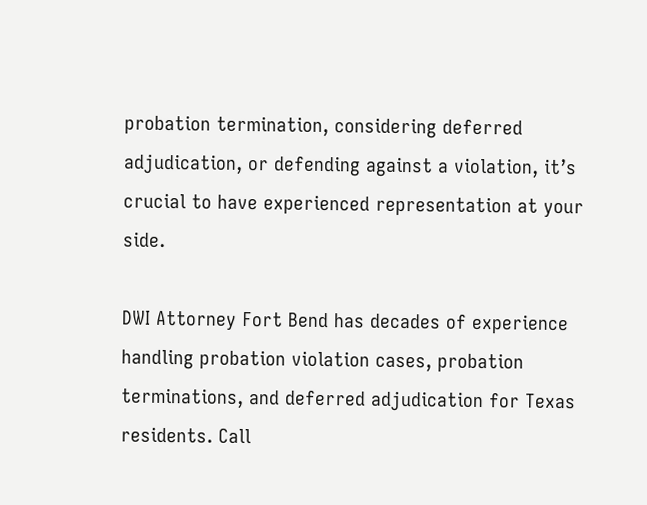probation termination, considering deferred adjudication, or defending against a violation, it’s crucial to have experienced representation at your side.

DWI Attorney Fort Bend has decades of experience handling probation violation cases, probation terminations, and deferred adjudication for Texas residents. Call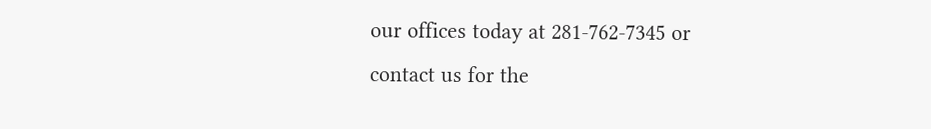our offices today at 281-762-7345 or contact us for the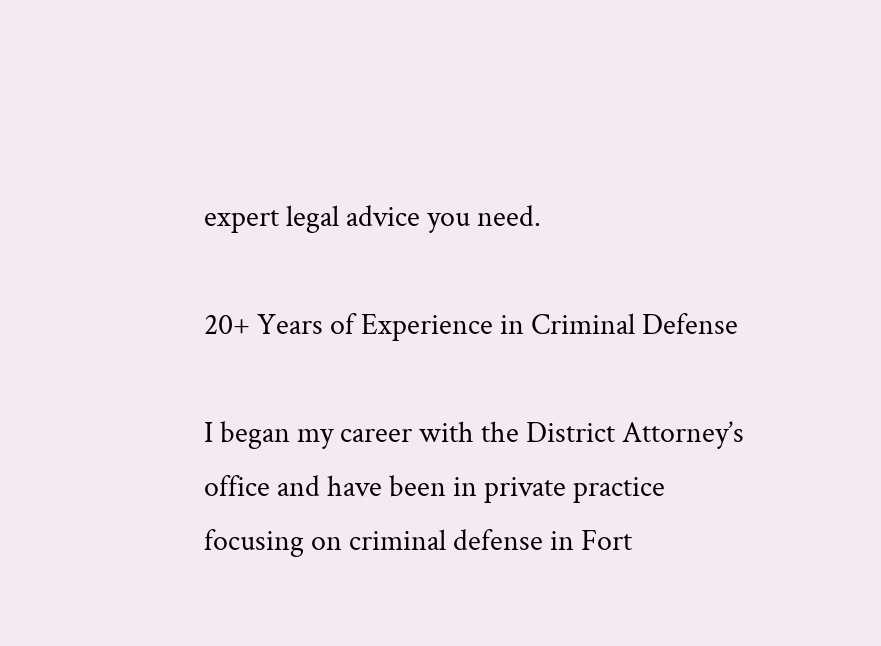expert legal advice you need.

20+ Years of Experience in Criminal Defense

I began my career with the District Attorney’s office and have been in private practice focusing on criminal defense in Fort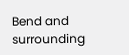Bend and surrounding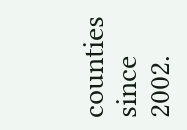counties since 2002.